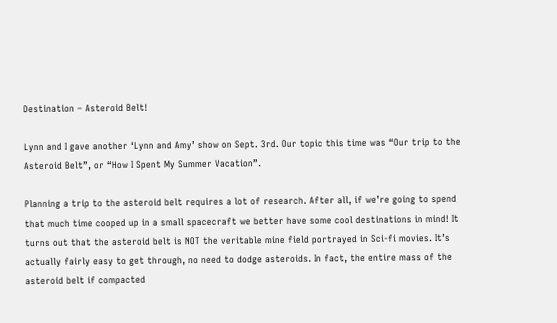Destination – Asteroid Belt!

Lynn and I gave another ‘Lynn and Amy’ show on Sept. 3rd. Our topic this time was “Our trip to the Asteroid Belt”, or “How I Spent My Summer Vacation”.

Planning a trip to the asteroid belt requires a lot of research. After all, if we’re going to spend that much time cooped up in a small spacecraft we better have some cool destinations in mind! It turns out that the asteroid belt is NOT the veritable mine field portrayed in Sci-fi movies. It’s actually fairly easy to get through, no need to dodge asteroids. In fact, the entire mass of the asteroid belt if compacted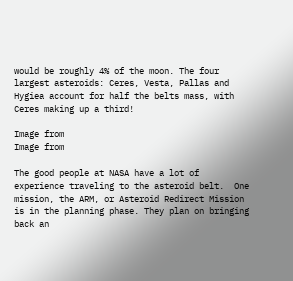would be roughly 4% of the moon. The four largest asteroids: Ceres, Vesta, Pallas and Hygiea account for half the belts mass, with Ceres making up a third!

Image from
Image from

The good people at NASA have a lot of experience traveling to the asteroid belt.  One mission, the ARM, or Asteroid Redirect Mission is in the planning phase. They plan on bringing back an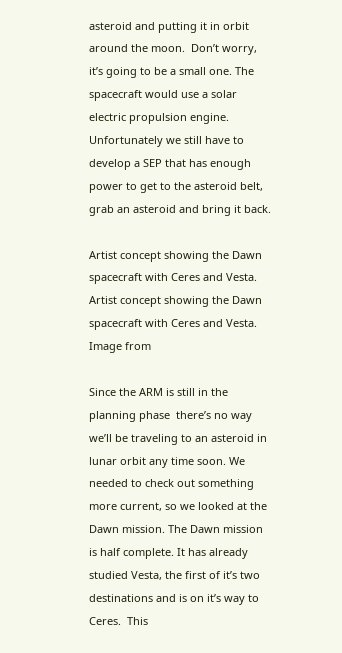asteroid and putting it in orbit around the moon.  Don’t worry, it’s going to be a small one. The spacecraft would use a solar electric propulsion engine. Unfortunately we still have to develop a SEP that has enough power to get to the asteroid belt, grab an asteroid and bring it back.

Artist concept showing the Dawn spacecraft with Ceres and Vesta.
Artist concept showing the Dawn spacecraft with Ceres and Vesta. Image from

Since the ARM is still in the planning phase  there’s no way we’ll be traveling to an asteroid in lunar orbit any time soon. We needed to check out something more current, so we looked at the  Dawn mission. The Dawn mission is half complete. It has already studied Vesta, the first of it’s two destinations and is on it’s way to Ceres.  This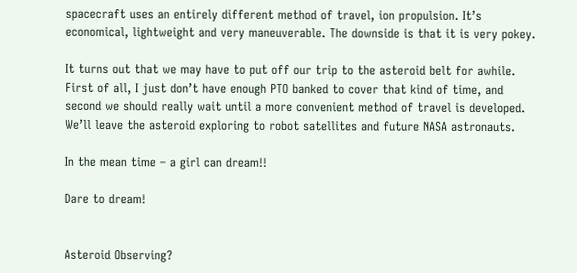spacecraft uses an entirely different method of travel, ion propulsion. It’s economical, lightweight and very maneuverable. The downside is that it is very pokey.

It turns out that we may have to put off our trip to the asteroid belt for awhile. First of all, I just don’t have enough PTO banked to cover that kind of time, and second we should really wait until a more convenient method of travel is developed. We’ll leave the asteroid exploring to robot satellites and future NASA astronauts.

In the mean time – a girl can dream!!

Dare to dream!


Asteroid Observing?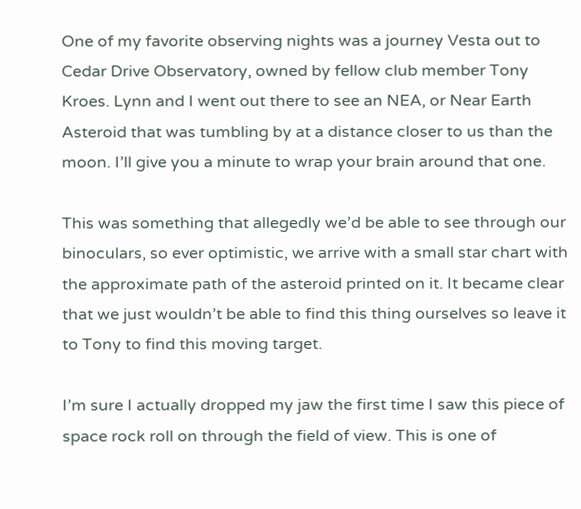One of my favorite observing nights was a journey Vesta out to Cedar Drive Observatory, owned by fellow club member Tony Kroes. Lynn and I went out there to see an NEA, or Near Earth Asteroid that was tumbling by at a distance closer to us than the moon. I’ll give you a minute to wrap your brain around that one.

This was something that allegedly we’d be able to see through our binoculars, so ever optimistic, we arrive with a small star chart with the approximate path of the asteroid printed on it. It became clear that we just wouldn’t be able to find this thing ourselves so leave it to Tony to find this moving target.

I’m sure I actually dropped my jaw the first time I saw this piece of space rock roll on through the field of view. This is one of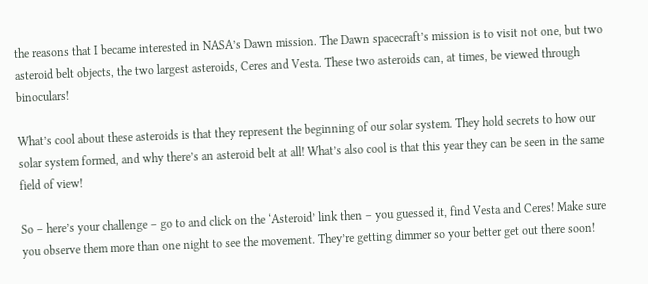the reasons that I became interested in NASA’s Dawn mission. The Dawn spacecraft’s mission is to visit not one, but two asteroid belt objects, the two largest asteroids, Ceres and Vesta. These two asteroids can, at times, be viewed through binoculars!

What’s cool about these asteroids is that they represent the beginning of our solar system. They hold secrets to how our solar system formed, and why there’s an asteroid belt at all! What’s also cool is that this year they can be seen in the same field of view!

So – here’s your challenge – go to and click on the ‘Asteroid’ link then – you guessed it, find Vesta and Ceres! Make sure you observe them more than one night to see the movement. They’re getting dimmer so your better get out there soon!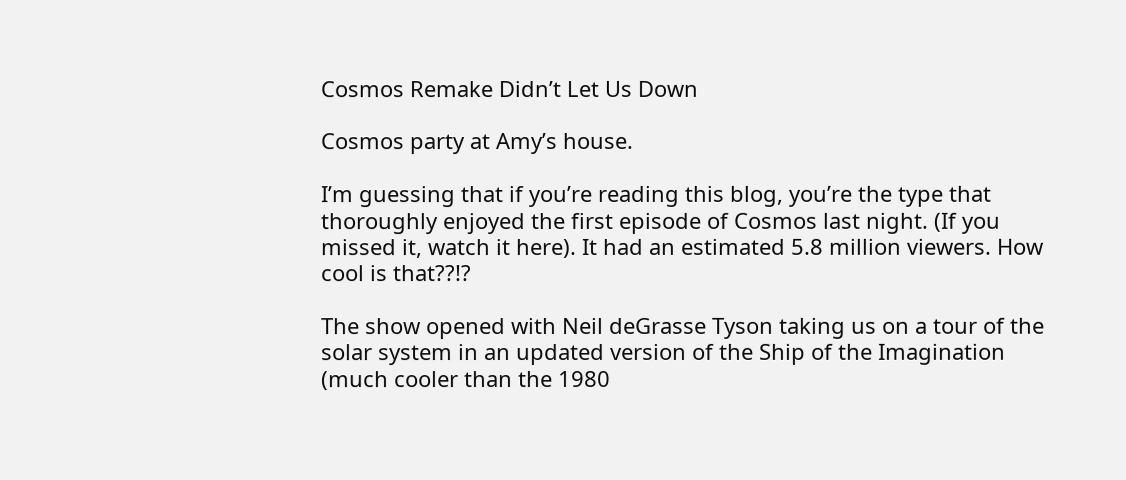Cosmos Remake Didn’t Let Us Down

Cosmos party at Amy’s house.

I’m guessing that if you’re reading this blog, you’re the type that thoroughly enjoyed the first episode of Cosmos last night. (If you missed it, watch it here). It had an estimated 5.8 million viewers. How cool is that??!?

The show opened with Neil deGrasse Tyson taking us on a tour of the solar system in an updated version of the Ship of the Imagination (much cooler than the 1980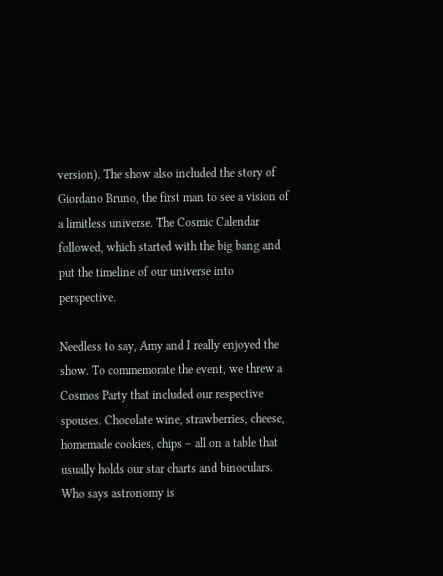version). The show also included the story of Giordano Bruno, the first man to see a vision of a limitless universe. The Cosmic Calendar followed, which started with the big bang and put the timeline of our universe into perspective.

Needless to say, Amy and I really enjoyed the show. To commemorate the event, we threw a Cosmos Party that included our respective spouses. Chocolate wine, strawberries, cheese, homemade cookies, chips – all on a table that usually holds our star charts and binoculars. Who says astronomy is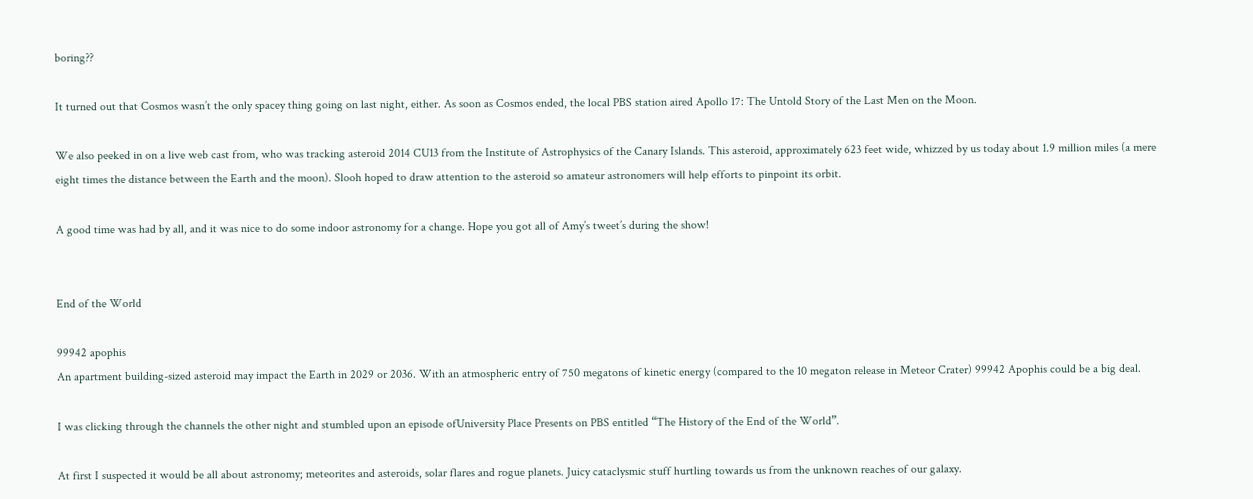boring??

It turned out that Cosmos wasn’t the only spacey thing going on last night, either. As soon as Cosmos ended, the local PBS station aired Apollo 17: The Untold Story of the Last Men on the Moon.

We also peeked in on a live web cast from, who was tracking asteroid 2014 CU13 from the Institute of Astrophysics of the Canary Islands. This asteroid, approximately 623 feet wide, whizzed by us today about 1.9 million miles (a mere eight times the distance between the Earth and the moon). Slooh hoped to draw attention to the asteroid so amateur astronomers will help efforts to pinpoint its orbit.

A good time was had by all, and it was nice to do some indoor astronomy for a change. Hope you got all of Amy’s tweet’s during the show!


End of the World

99942 apophis
An apartment building-sized asteroid may impact the Earth in 2029 or 2036. With an atmospheric entry of 750 megatons of kinetic energy (compared to the 10 megaton release in Meteor Crater) 99942 Apophis could be a big deal.

I was clicking through the channels the other night and stumbled upon an episode ofUniversity Place Presents on PBS entitled “The History of the End of the World”.

At first I suspected it would be all about astronomy; meteorites and asteroids, solar flares and rogue planets. Juicy cataclysmic stuff hurtling towards us from the unknown reaches of our galaxy.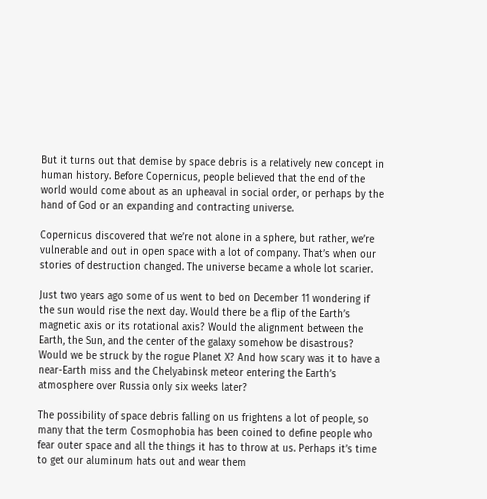But it turns out that demise by space debris is a relatively new concept in human history. Before Copernicus, people believed that the end of the world would come about as an upheaval in social order, or perhaps by the hand of God or an expanding and contracting universe.

Copernicus discovered that we’re not alone in a sphere, but rather, we’re vulnerable and out in open space with a lot of company. That’s when our stories of destruction changed. The universe became a whole lot scarier.

Just two years ago some of us went to bed on December 11 wondering if the sun would rise the next day. Would there be a flip of the Earth’s magnetic axis or its rotational axis? Would the alignment between the Earth, the Sun, and the center of the galaxy somehow be disastrous? Would we be struck by the rogue Planet X? And how scary was it to have a near-Earth miss and the Chelyabinsk meteor entering the Earth’s atmosphere over Russia only six weeks later?

The possibility of space debris falling on us frightens a lot of people, so many that the term Cosmophobia has been coined to define people who fear outer space and all the things it has to throw at us. Perhaps it’s time to get our aluminum hats out and wear them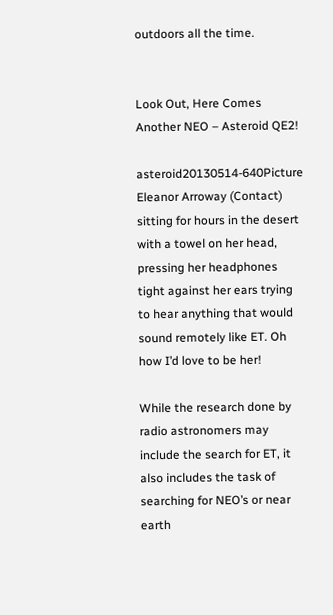outdoors all the time.


Look Out, Here Comes Another NEO – Asteroid QE2!

asteroid20130514-640Picture Eleanor Arroway (Contact)  sitting for hours in the desert with a towel on her head, pressing her headphones tight against her ears trying to hear anything that would sound remotely like ET. Oh how I’d love to be her!

While the research done by radio astronomers may include the search for ET, it also includes the task of searching for NEO’s or near earth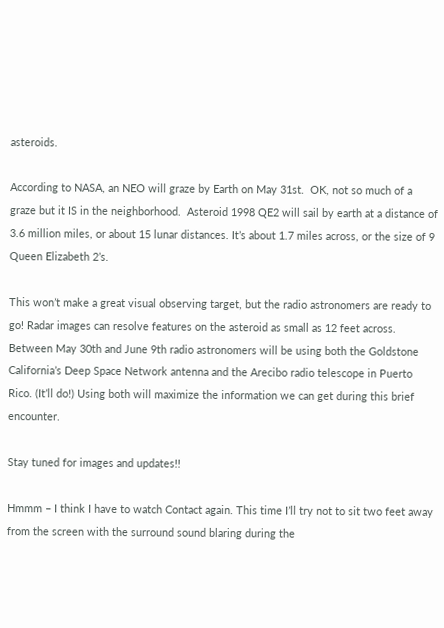asteroids.

According to NASA, an NEO will graze by Earth on May 31st.  OK, not so much of a graze but it IS in the neighborhood.  Asteroid 1998 QE2 will sail by earth at a distance of 3.6 million miles, or about 15 lunar distances. It’s about 1.7 miles across, or the size of 9 Queen Elizabeth 2’s.

This won’t make a great visual observing target, but the radio astronomers are ready to go! Radar images can resolve features on the asteroid as small as 12 feet across. Between May 30th and June 9th radio astronomers will be using both the Goldstone California’s Deep Space Network antenna and the Arecibo radio telescope in Puerto Rico. (It’ll do!) Using both will maximize the information we can get during this brief encounter.

Stay tuned for images and updates!!

Hmmm – I think I have to watch Contact again. This time I’ll try not to sit two feet away from the screen with the surround sound blaring during the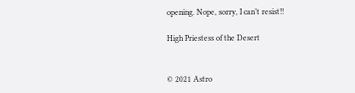opening. Nope, sorry, I can’t resist!!

High Priestess of the Desert


© 2021 Astro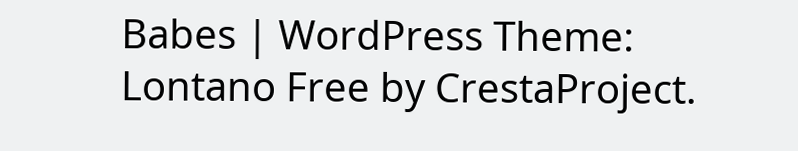Babes | WordPress Theme: Lontano Free by CrestaProject.